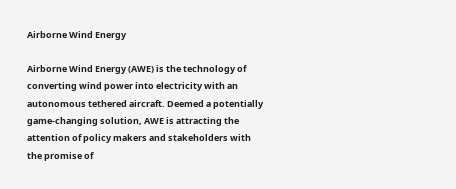Airborne Wind Energy

Airborne Wind Energy (AWE) is the technology of converting wind power into electricity with an autonomous tethered aircraft. Deemed a potentially game-changing solution, AWE is attracting the attention of policy makers and stakeholders with the promise of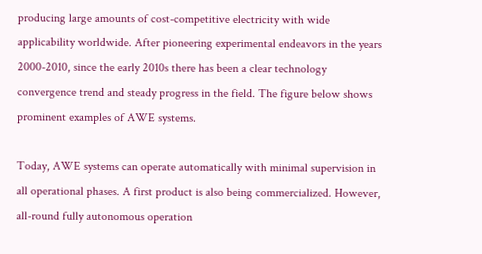producing large amounts of cost-competitive electricity with wide applicability worldwide. After pioneering experimental endeavors in the years 2000-2010, since the early 2010s there has been a clear technology convergence trend and steady progress in the field. The figure below shows prominent examples of AWE systems.

Today, AWE systems can operate automatically with minimal supervision in all operational phases. A first product is also being commercialized. However, all-round fully autonomous operation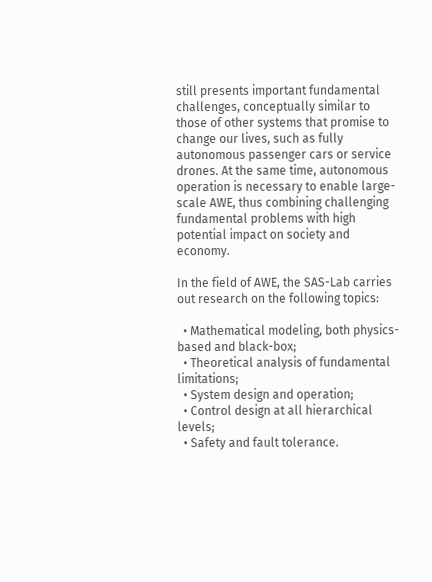still presents important fundamental challenges, conceptually similar to those of other systems that promise to change our lives, such as fully autonomous passenger cars or service drones. At the same time, autonomous operation is necessary to enable large-scale AWE, thus combining challenging fundamental problems with high potential impact on society and economy.

In the field of AWE, the SAS-Lab carries out research on the following topics:

  • Mathematical modeling, both physics-based and black-box;
  • Theoretical analysis of fundamental limitations;
  • System design and operation;
  • Control design at all hierarchical levels;
  • Safety and fault tolerance.